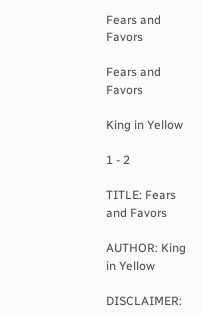Fears and Favors

Fears and Favors

King in Yellow

1 - 2

TITLE: Fears and Favors

AUTHOR: King in Yellow

DISCLAIMER: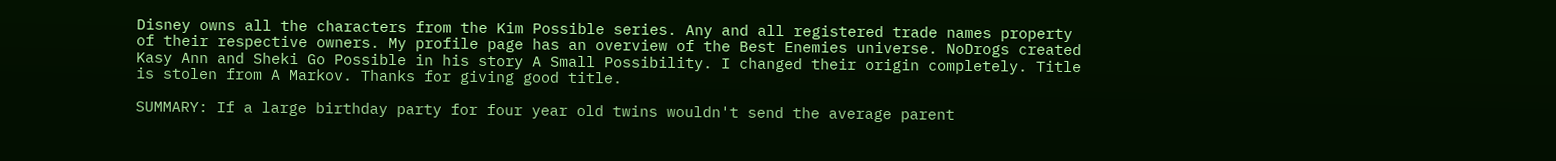Disney owns all the characters from the Kim Possible series. Any and all registered trade names property of their respective owners. My profile page has an overview of the Best Enemies universe. NoDrogs created Kasy Ann and Sheki Go Possible in his story A Small Possibility. I changed their origin completely. Title is stolen from A Markov. Thanks for giving good title.

SUMMARY: If a large birthday party for four year old twins wouldn't send the average parent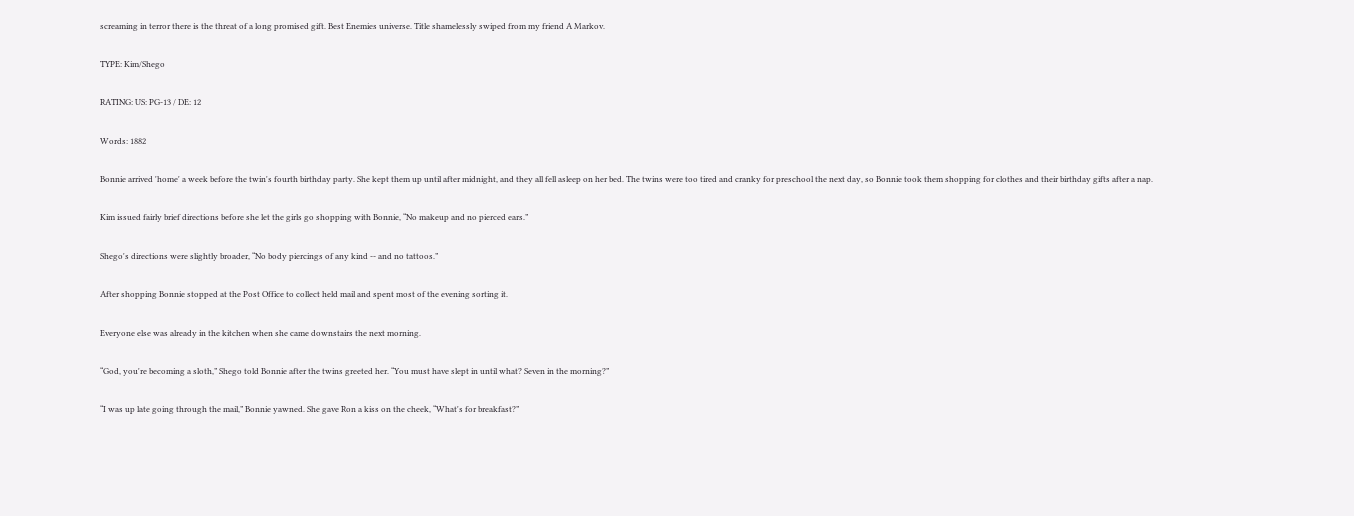screaming in terror there is the threat of a long promised gift. Best Enemies universe. Title shamelessly swiped from my friend A Markov.

TYPE: Kim/Shego

RATING: US: PG-13 / DE: 12

Words: 1882

Bonnie arrived 'home' a week before the twin's fourth birthday party. She kept them up until after midnight, and they all fell asleep on her bed. The twins were too tired and cranky for preschool the next day, so Bonnie took them shopping for clothes and their birthday gifts after a nap.

Kim issued fairly brief directions before she let the girls go shopping with Bonnie, “No makeup and no pierced ears.”

Shego's directions were slightly broader, “No body piercings of any kind -- and no tattoos.”

After shopping Bonnie stopped at the Post Office to collect held mail and spent most of the evening sorting it.

Everyone else was already in the kitchen when she came downstairs the next morning.

“God, you're becoming a sloth,” Shego told Bonnie after the twins greeted her. “You must have slept in until what? Seven in the morning?”

“I was up late going through the mail,” Bonnie yawned. She gave Ron a kiss on the cheek, “What's for breakfast?”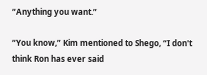“Anything you want.”

“You know,” Kim mentioned to Shego, “I don't think Ron has ever said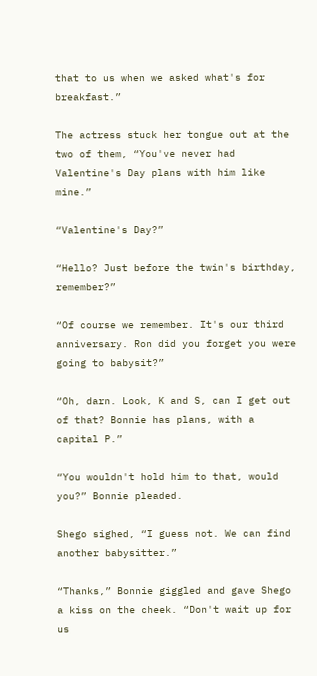that to us when we asked what's for breakfast.”

The actress stuck her tongue out at the two of them, “You've never had Valentine's Day plans with him like mine.”

“Valentine's Day?”

“Hello? Just before the twin's birthday, remember?”

“Of course we remember. It's our third anniversary. Ron did you forget you were going to babysit?”

“Oh, darn. Look, K and S, can I get out of that? Bonnie has plans, with a capital P.”

“You wouldn't hold him to that, would you?” Bonnie pleaded.

Shego sighed, “I guess not. We can find another babysitter.”

“Thanks,” Bonnie giggled and gave Shego a kiss on the cheek. “Don't wait up for us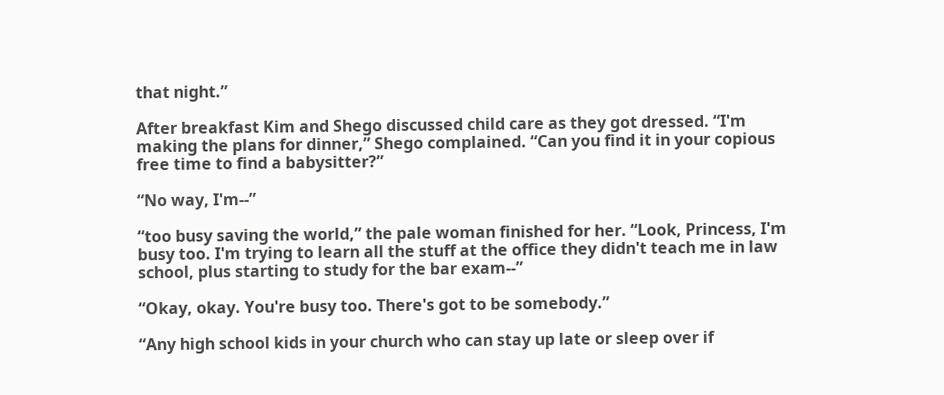that night.”

After breakfast Kim and Shego discussed child care as they got dressed. “I'm making the plans for dinner,” Shego complained. “Can you find it in your copious free time to find a babysitter?”

“No way, I'm--”

“too busy saving the world,” the pale woman finished for her. “Look, Princess, I'm busy too. I'm trying to learn all the stuff at the office they didn't teach me in law school, plus starting to study for the bar exam--”

“Okay, okay. You're busy too. There's got to be somebody.”

“Any high school kids in your church who can stay up late or sleep over if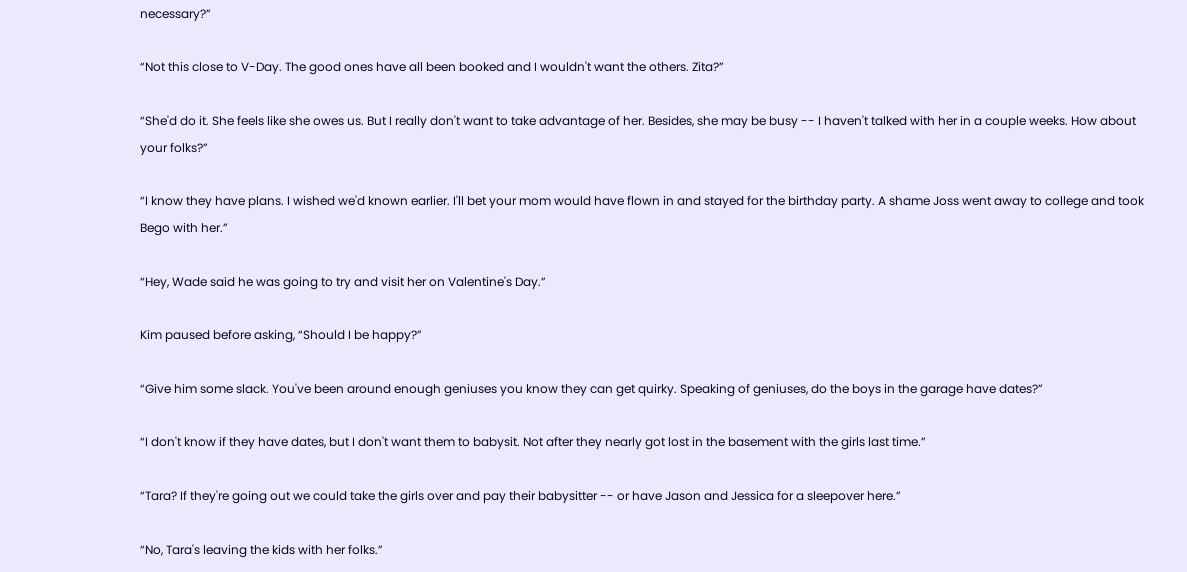necessary?”

“Not this close to V-Day. The good ones have all been booked and I wouldn't want the others. Zita?”

“She'd do it. She feels like she owes us. But I really don't want to take advantage of her. Besides, she may be busy -- I haven't talked with her in a couple weeks. How about your folks?”

“I know they have plans. I wished we'd known earlier. I'll bet your mom would have flown in and stayed for the birthday party. A shame Joss went away to college and took Bego with her.”

“Hey, Wade said he was going to try and visit her on Valentine's Day.”

Kim paused before asking, “Should I be happy?”

“Give him some slack. You've been around enough geniuses you know they can get quirky. Speaking of geniuses, do the boys in the garage have dates?”

“I don't know if they have dates, but I don't want them to babysit. Not after they nearly got lost in the basement with the girls last time.”

“Tara? If they're going out we could take the girls over and pay their babysitter -- or have Jason and Jessica for a sleepover here.”

“No, Tara's leaving the kids with her folks.”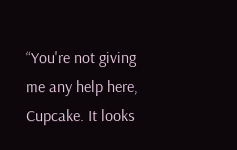“You're not giving me any help here, Cupcake. It looks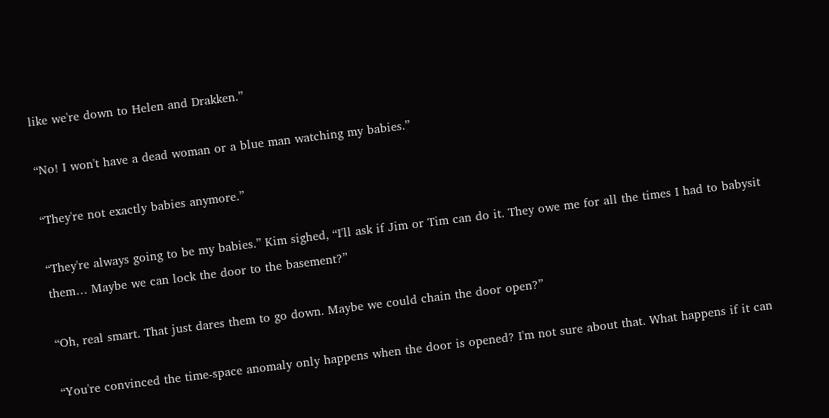like we're down to Helen and Drakken.”

“No! I won't have a dead woman or a blue man watching my babies.”

“They're not exactly babies anymore.”

“They're always going to be my babies.” Kim sighed, “I'll ask if Jim or Tim can do it. They owe me for all the times I had to babysit them… Maybe we can lock the door to the basement?”

“Oh, real smart. That just dares them to go down. Maybe we could chain the door open?”

“You're convinced the time-space anomaly only happens when the door is opened? I'm not sure about that. What happens if it can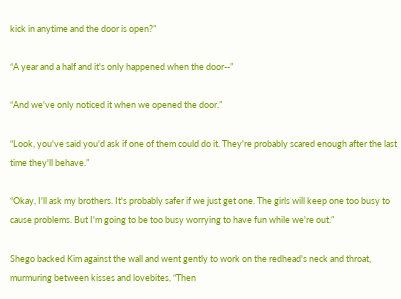kick in anytime and the door is open?”

“A year and a half and it's only happened when the door--”

“And we've only noticed it when we opened the door.”

“Look, you've said you'd ask if one of them could do it. They're probably scared enough after the last time they'll behave.”

“Okay, I'll ask my brothers. It's probably safer if we just get one. The girls will keep one too busy to cause problems. But I'm going to be too busy worrying to have fun while we're out.”

Shego backed Kim against the wall and went gently to work on the redhead's neck and throat, murmuring between kisses and lovebites, “Then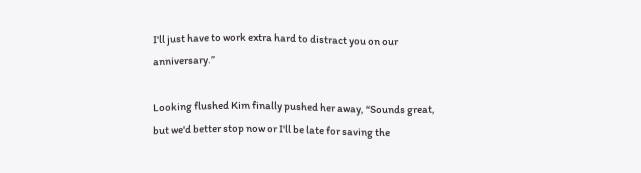I'll just have to work extra hard to distract you on our anniversary.”

Looking flushed Kim finally pushed her away, “Sounds great, but we'd better stop now or I'll be late for saving the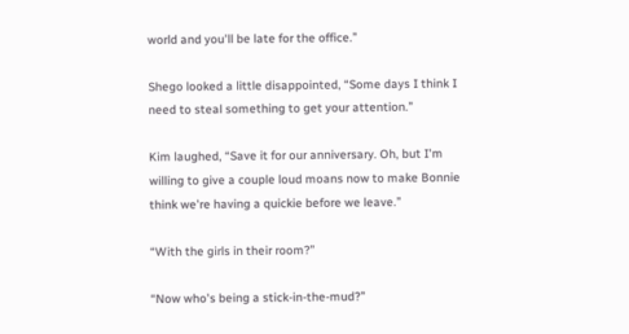world and you'll be late for the office.”

Shego looked a little disappointed, “Some days I think I need to steal something to get your attention.”

Kim laughed, “Save it for our anniversary. Oh, but I'm willing to give a couple loud moans now to make Bonnie think we're having a quickie before we leave.”

“With the girls in their room?”

“Now who's being a stick-in-the-mud?”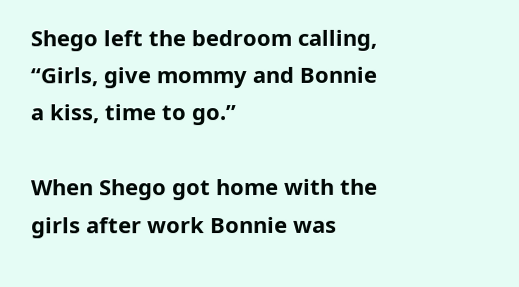Shego left the bedroom calling, “Girls, give mommy and Bonnie a kiss, time to go.”

When Shego got home with the girls after work Bonnie was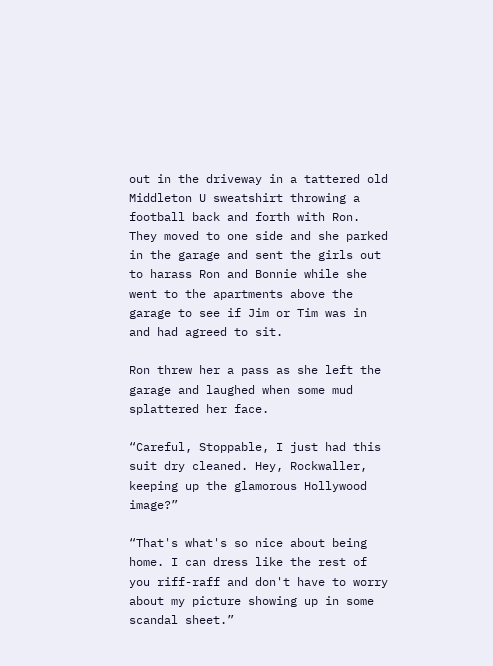out in the driveway in a tattered old Middleton U sweatshirt throwing a football back and forth with Ron. They moved to one side and she parked in the garage and sent the girls out to harass Ron and Bonnie while she went to the apartments above the garage to see if Jim or Tim was in and had agreed to sit.

Ron threw her a pass as she left the garage and laughed when some mud splattered her face.

“Careful, Stoppable, I just had this suit dry cleaned. Hey, Rockwaller, keeping up the glamorous Hollywood image?”

“That's what's so nice about being home. I can dress like the rest of you riff-raff and don't have to worry about my picture showing up in some scandal sheet.”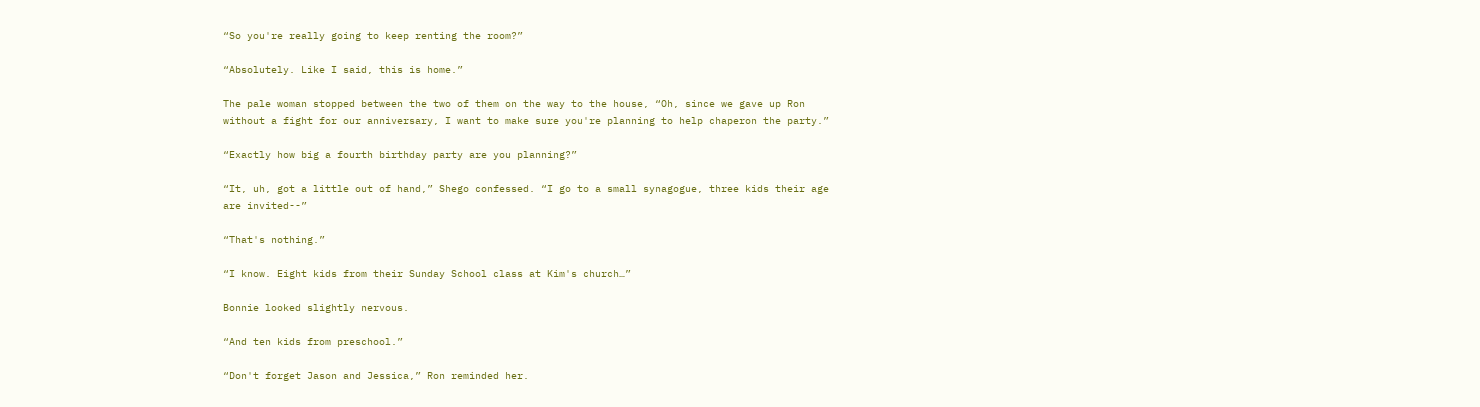“So you're really going to keep renting the room?”

“Absolutely. Like I said, this is home.”

The pale woman stopped between the two of them on the way to the house, “Oh, since we gave up Ron without a fight for our anniversary, I want to make sure you're planning to help chaperon the party.”

“Exactly how big a fourth birthday party are you planning?”

“It, uh, got a little out of hand,” Shego confessed. “I go to a small synagogue, three kids their age are invited--”

“That's nothing.”

“I know. Eight kids from their Sunday School class at Kim's church…”

Bonnie looked slightly nervous.

“And ten kids from preschool.”

“Don't forget Jason and Jessica,” Ron reminded her.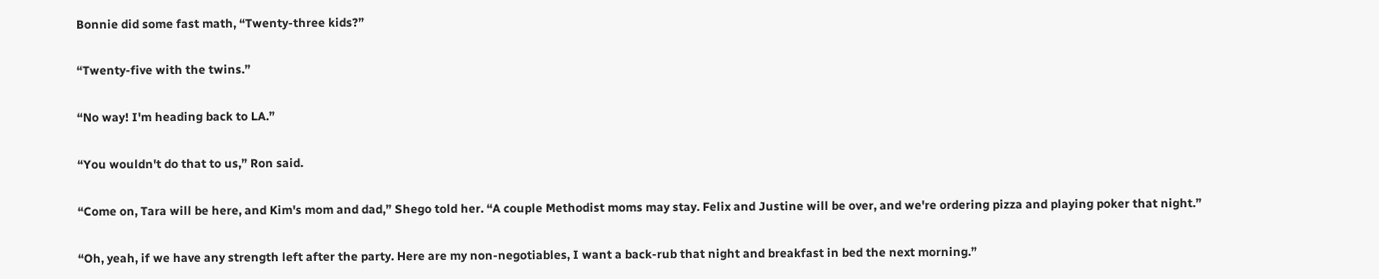Bonnie did some fast math, “Twenty-three kids?”

“Twenty-five with the twins.”

“No way! I'm heading back to LA.”

“You wouldn't do that to us,” Ron said.

“Come on, Tara will be here, and Kim's mom and dad,” Shego told her. “A couple Methodist moms may stay. Felix and Justine will be over, and we're ordering pizza and playing poker that night.”

“Oh, yeah, if we have any strength left after the party. Here are my non-negotiables, I want a back-rub that night and breakfast in bed the next morning.”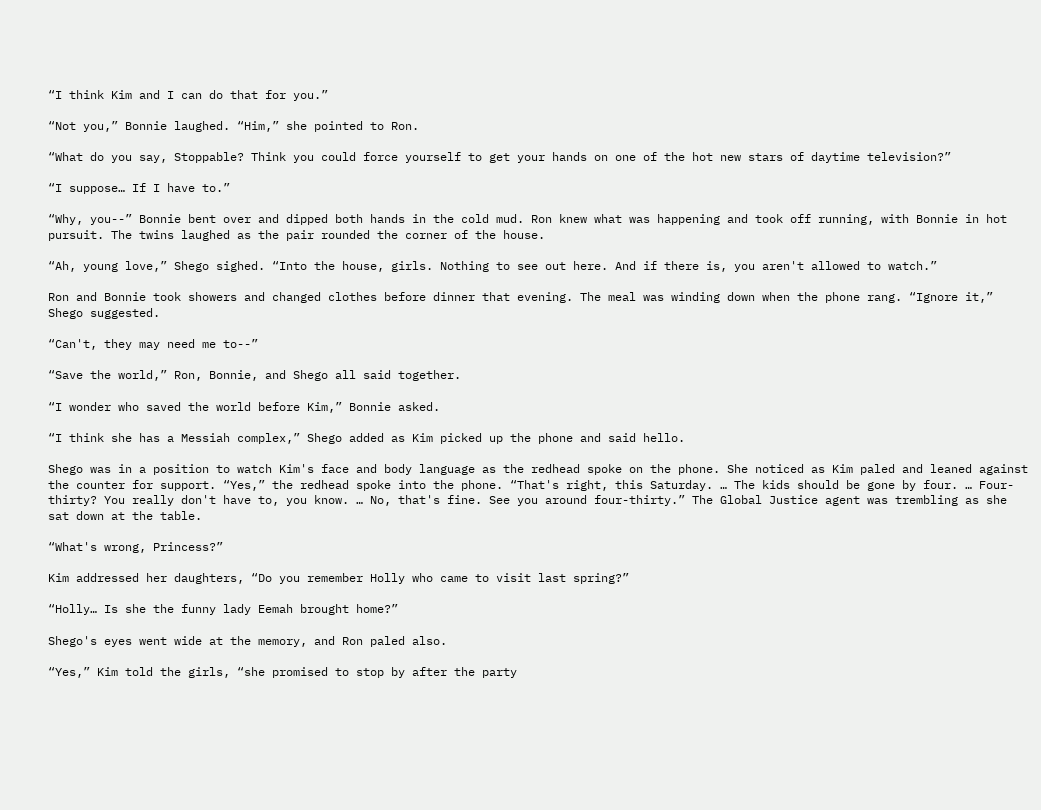“I think Kim and I can do that for you.”

“Not you,” Bonnie laughed. “Him,” she pointed to Ron.

“What do you say, Stoppable? Think you could force yourself to get your hands on one of the hot new stars of daytime television?”

“I suppose… If I have to.”

“Why, you--” Bonnie bent over and dipped both hands in the cold mud. Ron knew what was happening and took off running, with Bonnie in hot pursuit. The twins laughed as the pair rounded the corner of the house.

“Ah, young love,” Shego sighed. “Into the house, girls. Nothing to see out here. And if there is, you aren't allowed to watch.”

Ron and Bonnie took showers and changed clothes before dinner that evening. The meal was winding down when the phone rang. “Ignore it,” Shego suggested.

“Can't, they may need me to--”

“Save the world,” Ron, Bonnie, and Shego all said together.

“I wonder who saved the world before Kim,” Bonnie asked.

“I think she has a Messiah complex,” Shego added as Kim picked up the phone and said hello.

Shego was in a position to watch Kim's face and body language as the redhead spoke on the phone. She noticed as Kim paled and leaned against the counter for support. “Yes,” the redhead spoke into the phone. “That's right, this Saturday. … The kids should be gone by four. … Four-thirty? You really don't have to, you know. … No, that's fine. See you around four-thirty.” The Global Justice agent was trembling as she sat down at the table.

“What's wrong, Princess?”

Kim addressed her daughters, “Do you remember Holly who came to visit last spring?”

“Holly… Is she the funny lady Eemah brought home?”

Shego's eyes went wide at the memory, and Ron paled also.

“Yes,” Kim told the girls, “she promised to stop by after the party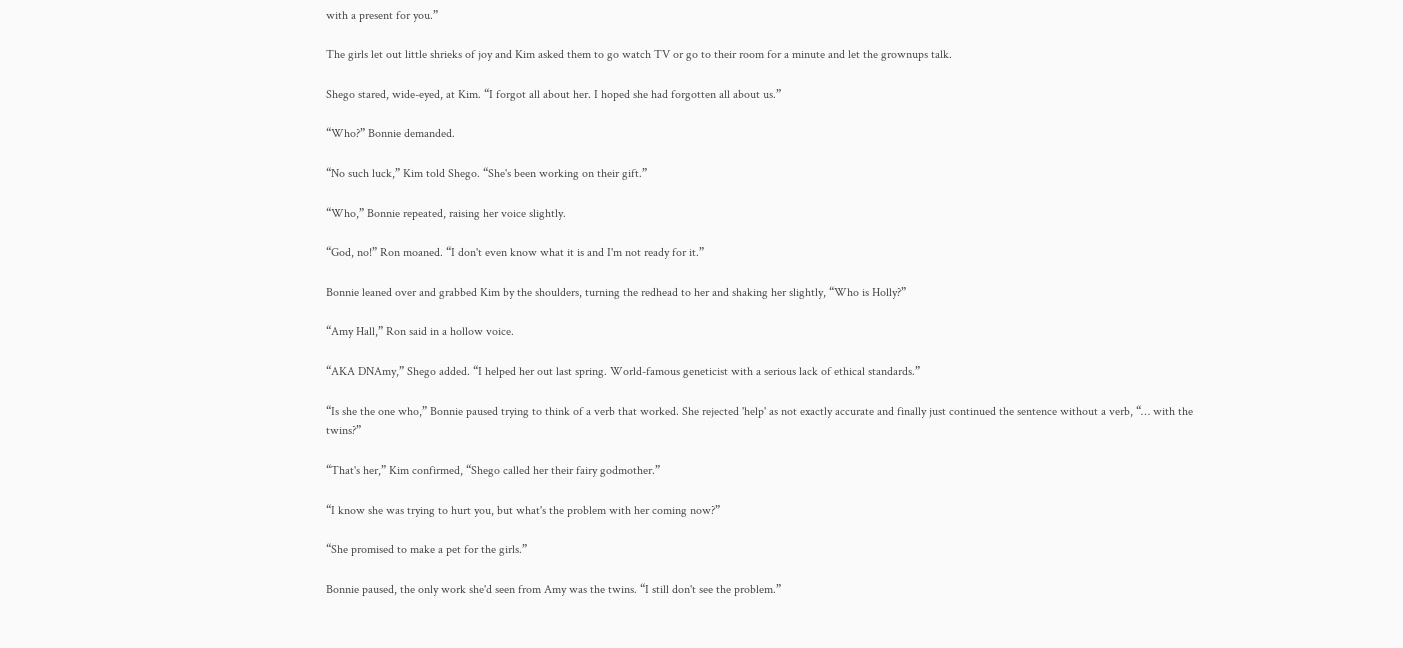with a present for you.”

The girls let out little shrieks of joy and Kim asked them to go watch TV or go to their room for a minute and let the grownups talk.

Shego stared, wide-eyed, at Kim. “I forgot all about her. I hoped she had forgotten all about us.”

“Who?” Bonnie demanded.

“No such luck,” Kim told Shego. “She's been working on their gift.”

“Who,” Bonnie repeated, raising her voice slightly.

“God, no!” Ron moaned. “I don't even know what it is and I'm not ready for it.”

Bonnie leaned over and grabbed Kim by the shoulders, turning the redhead to her and shaking her slightly, “Who is Holly?”

“Amy Hall,” Ron said in a hollow voice.

“AKA DNAmy,” Shego added. “I helped her out last spring. World-famous geneticist with a serious lack of ethical standards.”

“Is she the one who,” Bonnie paused trying to think of a verb that worked. She rejected 'help' as not exactly accurate and finally just continued the sentence without a verb, “… with the twins?”

“That's her,” Kim confirmed, “Shego called her their fairy godmother.”

“I know she was trying to hurt you, but what's the problem with her coming now?”

“She promised to make a pet for the girls.”

Bonnie paused, the only work she'd seen from Amy was the twins. “I still don't see the problem.”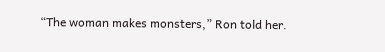“The woman makes monsters,” Ron told her.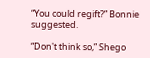“You could regift?” Bonnie suggested.

“Don't think so,” Shego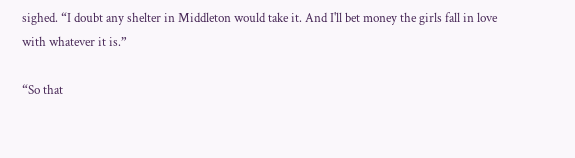sighed. “I doubt any shelter in Middleton would take it. And I'll bet money the girls fall in love with whatever it is.”

“So that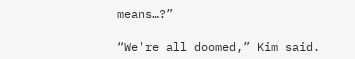means…?”

“We're all doomed,” Kim said.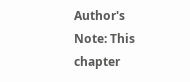Author's Note: This chapter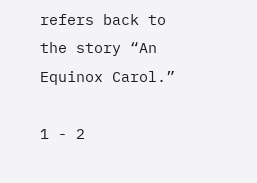refers back to the story “An Equinox Carol.”

1 - 2